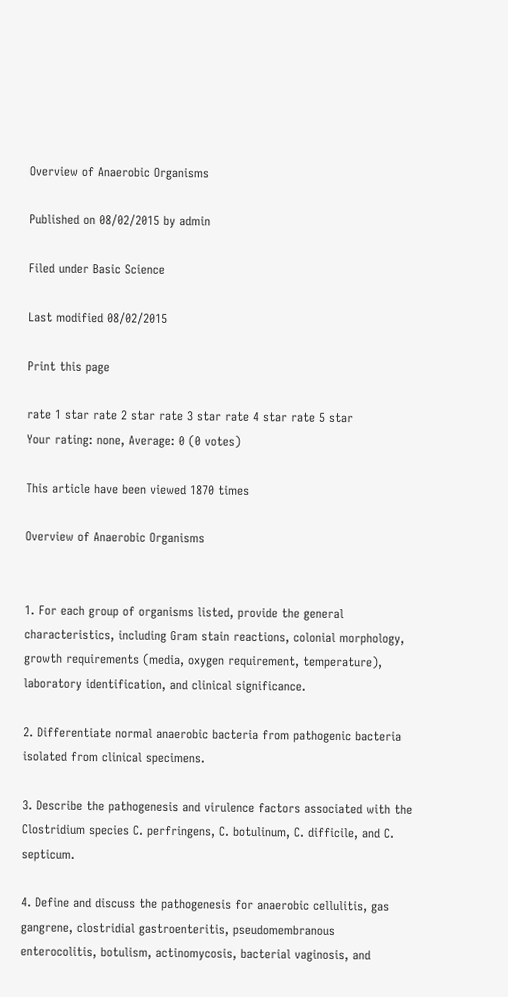Overview of Anaerobic Organisms

Published on 08/02/2015 by admin

Filed under Basic Science

Last modified 08/02/2015

Print this page

rate 1 star rate 2 star rate 3 star rate 4 star rate 5 star
Your rating: none, Average: 0 (0 votes)

This article have been viewed 1870 times

Overview of Anaerobic Organisms


1. For each group of organisms listed, provide the general characteristics, including Gram stain reactions, colonial morphology, growth requirements (media, oxygen requirement, temperature), laboratory identification, and clinical significance.

2. Differentiate normal anaerobic bacteria from pathogenic bacteria isolated from clinical specimens.

3. Describe the pathogenesis and virulence factors associated with the Clostridium species C. perfringens, C. botulinum, C. difficile, and C. septicum.

4. Define and discuss the pathogenesis for anaerobic cellulitis, gas gangrene, clostridial gastroenteritis, pseudomembranous enterocolitis, botulism, actinomycosis, bacterial vaginosis, and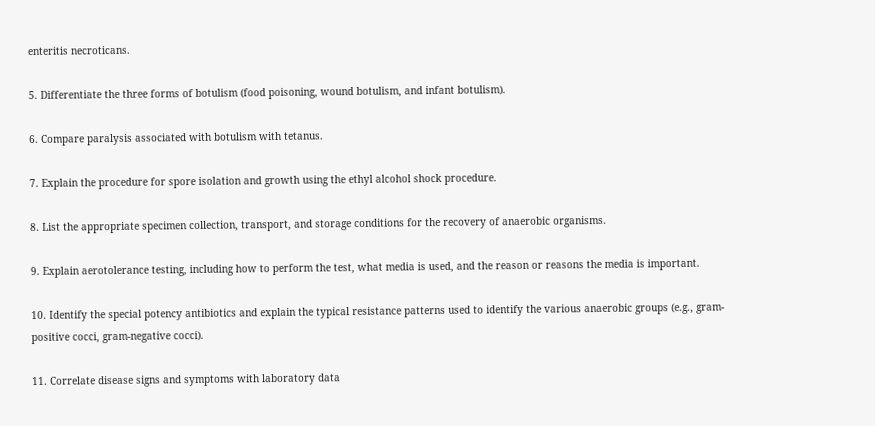enteritis necroticans.

5. Differentiate the three forms of botulism (food poisoning, wound botulism, and infant botulism).

6. Compare paralysis associated with botulism with tetanus.

7. Explain the procedure for spore isolation and growth using the ethyl alcohol shock procedure.

8. List the appropriate specimen collection, transport, and storage conditions for the recovery of anaerobic organisms.

9. Explain aerotolerance testing, including how to perform the test, what media is used, and the reason or reasons the media is important.

10. Identify the special potency antibiotics and explain the typical resistance patterns used to identify the various anaerobic groups (e.g., gram-positive cocci, gram-negative cocci).

11. Correlate disease signs and symptoms with laboratory data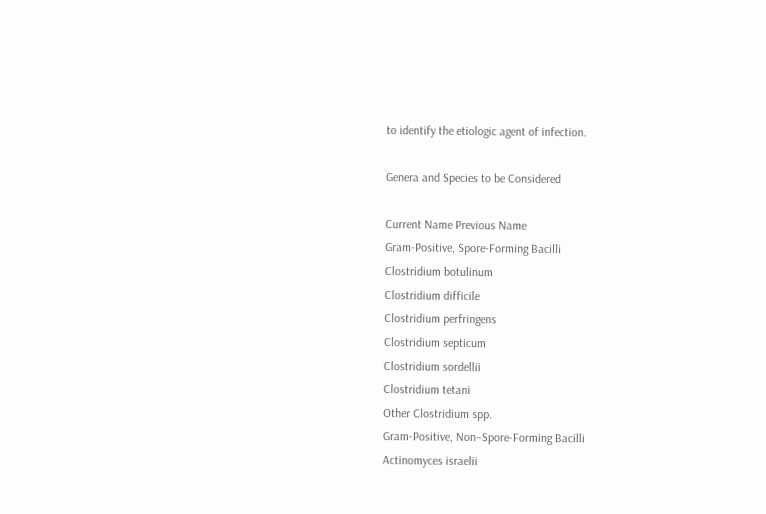to identify the etiologic agent of infection.

Genera and Species to be Considered

Current Name Previous Name
Gram-Positive, Spore-Forming Bacilli
Clostridium botulinum
Clostridium difficile
Clostridium perfringens
Clostridium septicum
Clostridium sordellii
Clostridium tetani
Other Clostridium spp.
Gram-Positive, Non–Spore-Forming Bacilli
Actinomyces israelii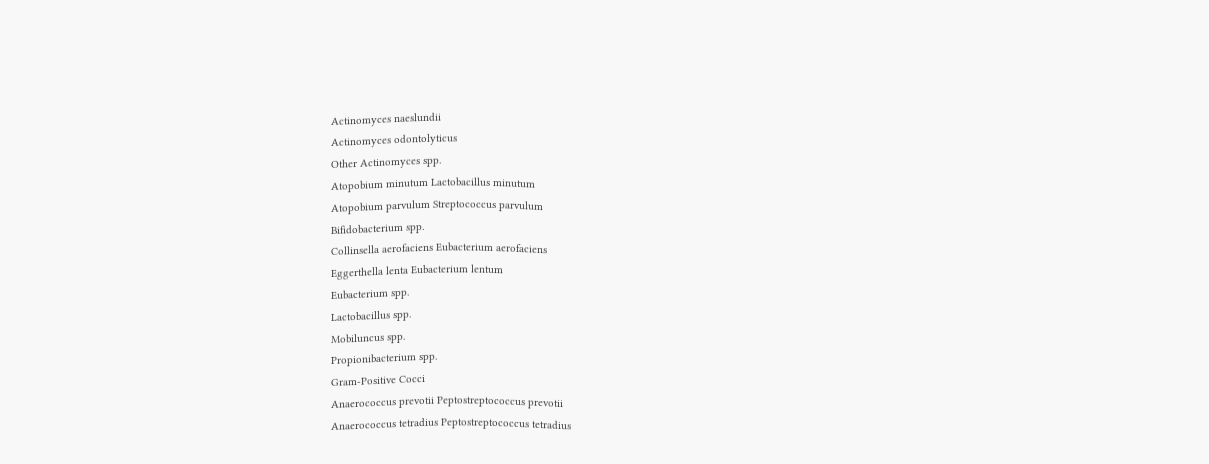Actinomyces naeslundii
Actinomyces odontolyticus
Other Actinomyces spp.
Atopobium minutum Lactobacillus minutum
Atopobium parvulum Streptococcus parvulum
Bifidobacterium spp.
Collinsella aerofaciens Eubacterium aerofaciens
Eggerthella lenta Eubacterium lentum
Eubacterium spp.
Lactobacillus spp.
Mobiluncus spp.
Propionibacterium spp.
Gram-Positive Cocci
Anaerococcus prevotii Peptostreptococcus prevotii
Anaerococcus tetradius Peptostreptococcus tetradius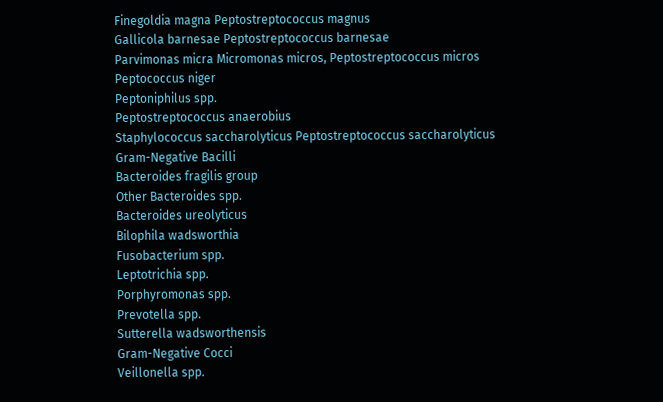Finegoldia magna Peptostreptococcus magnus
Gallicola barnesae Peptostreptococcus barnesae
Parvimonas micra Micromonas micros, Peptostreptococcus micros
Peptococcus niger
Peptoniphilus spp.
Peptostreptococcus anaerobius
Staphylococcus saccharolyticus Peptostreptococcus saccharolyticus
Gram-Negative Bacilli
Bacteroides fragilis group
Other Bacteroides spp.
Bacteroides ureolyticus
Bilophila wadsworthia
Fusobacterium spp.
Leptotrichia spp.
Porphyromonas spp.
Prevotella spp.
Sutterella wadsworthensis
Gram-Negative Cocci
Veillonella spp.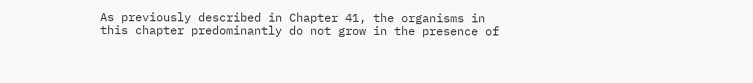As previously described in Chapter 41, the organisms in this chapter predominantly do not grow in the presence of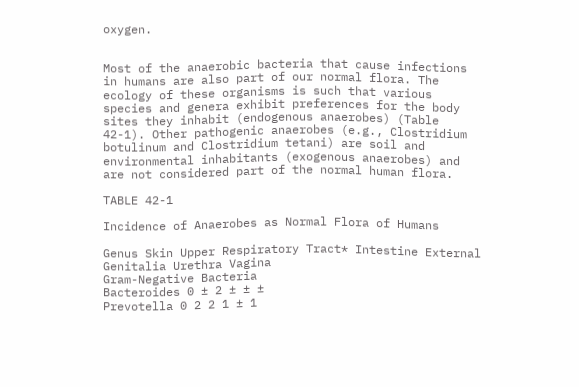oxygen.


Most of the anaerobic bacteria that cause infections in humans are also part of our normal flora. The ecology of these organisms is such that various species and genera exhibit preferences for the body sites they inhabit (endogenous anaerobes) (Table 42-1). Other pathogenic anaerobes (e.g., Clostridium botulinum and Clostridium tetani) are soil and environmental inhabitants (exogenous anaerobes) and are not considered part of the normal human flora.

TABLE 42-1

Incidence of Anaerobes as Normal Flora of Humans

Genus Skin Upper Respiratory Tract* Intestine External Genitalia Urethra Vagina
Gram-Negative Bacteria
Bacteroides 0 ± 2 ± ± ±
Prevotella 0 2 2 1 ± 1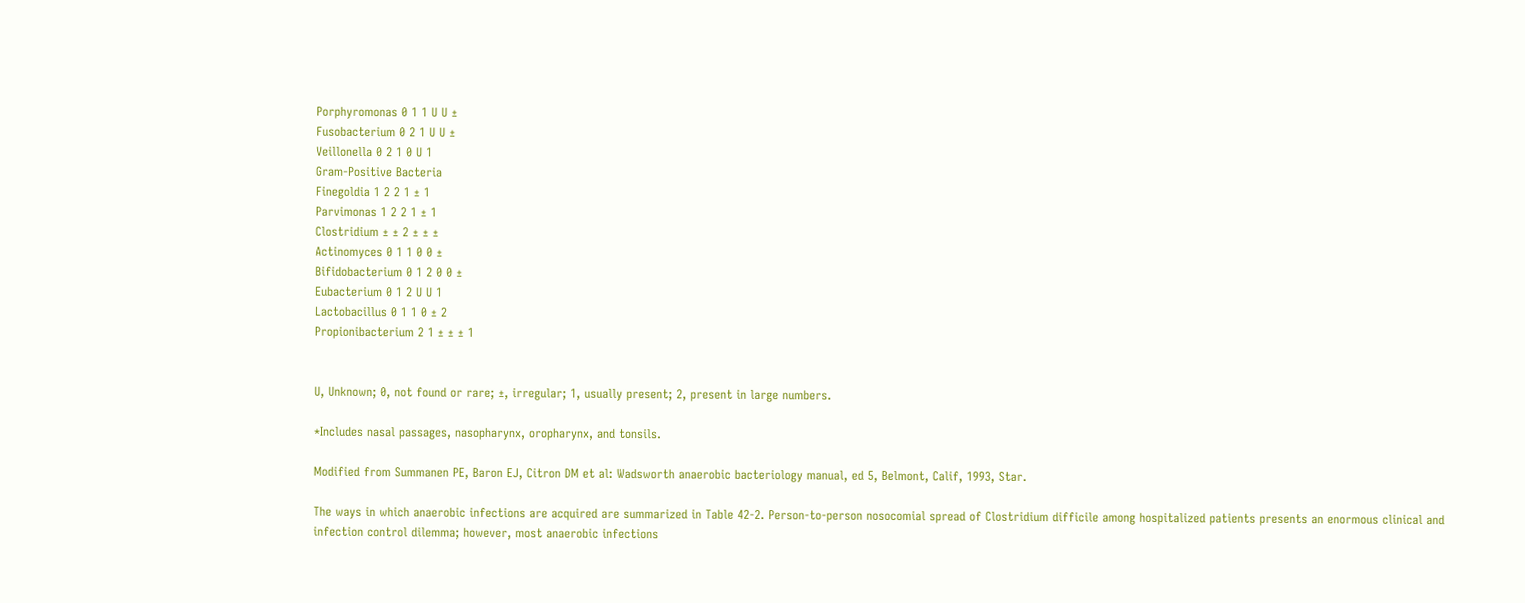Porphyromonas 0 1 1 U U ±
Fusobacterium 0 2 1 U U ±
Veillonella 0 2 1 0 U 1
Gram-Positive Bacteria
Finegoldia 1 2 2 1 ± 1
Parvimonas 1 2 2 1 ± 1
Clostridium ± ± 2 ± ± ±
Actinomyces 0 1 1 0 0 ±
Bifidobacterium 0 1 2 0 0 ±
Eubacterium 0 1 2 U U 1
Lactobacillus 0 1 1 0 ± 2
Propionibacterium 2 1 ± ± ± 1


U, Unknown; 0, not found or rare; ±, irregular; 1, usually present; 2, present in large numbers.

*Includes nasal passages, nasopharynx, oropharynx, and tonsils.

Modified from Summanen PE, Baron EJ, Citron DM et al: Wadsworth anaerobic bacteriology manual, ed 5, Belmont, Calif, 1993, Star.

The ways in which anaerobic infections are acquired are summarized in Table 42-2. Person-to-person nosocomial spread of Clostridium difficile among hospitalized patients presents an enormous clinical and infection control dilemma; however, most anaerobic infections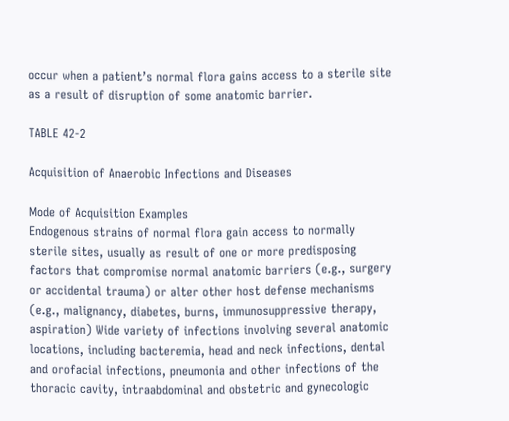occur when a patient’s normal flora gains access to a sterile site as a result of disruption of some anatomic barrier.

TABLE 42-2

Acquisition of Anaerobic Infections and Diseases

Mode of Acquisition Examples
Endogenous strains of normal flora gain access to normally sterile sites, usually as result of one or more predisposing factors that compromise normal anatomic barriers (e.g., surgery or accidental trauma) or alter other host defense mechanisms (e.g., malignancy, diabetes, burns, immunosuppressive therapy, aspiration) Wide variety of infections involving several anatomic locations, including bacteremia, head and neck infections, dental and orofacial infections, pneumonia and other infections of the thoracic cavity, intraabdominal and obstetric and gynecologic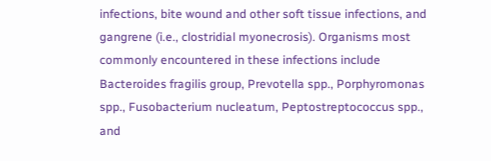infections, bite wound and other soft tissue infections, and gangrene (i.e., clostridial myonecrosis). Organisms most commonly encountered in these infections include Bacteroides fragilis group, Prevotella spp., Porphyromonas spp., Fusobacterium nucleatum, Peptostreptococcus spp., and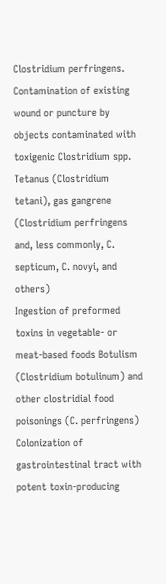Clostridium perfringens.
Contamination of existing wound or puncture by objects contaminated with toxigenic Clostridium spp. Tetanus (Clostridium tetani), gas gangrene (Clostridium perfringens and, less commonly, C. septicum, C. novyi, and others)
Ingestion of preformed toxins in vegetable- or meat-based foods Botulism (Clostridium botulinum) and other clostridial food poisonings (C. perfringens)
Colonization of gastrointestinal tract with potent toxin-producing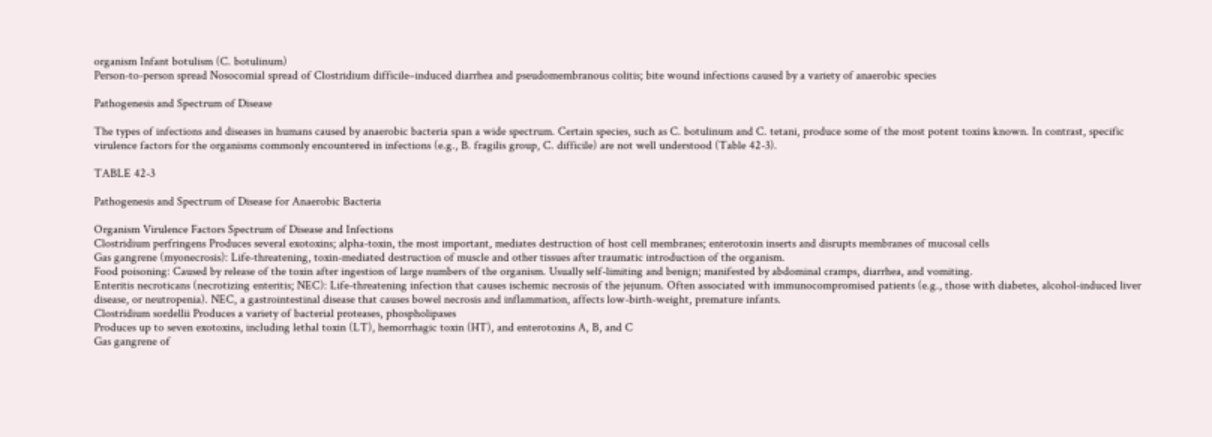organism Infant botulism (C. botulinum)
Person-to-person spread Nosocomial spread of Clostridium difficile–induced diarrhea and pseudomembranous colitis; bite wound infections caused by a variety of anaerobic species

Pathogenesis and Spectrum of Disease

The types of infections and diseases in humans caused by anaerobic bacteria span a wide spectrum. Certain species, such as C. botulinum and C. tetani, produce some of the most potent toxins known. In contrast, specific virulence factors for the organisms commonly encountered in infections (e.g., B. fragilis group, C. difficile) are not well understood (Table 42-3).

TABLE 42-3

Pathogenesis and Spectrum of Disease for Anaerobic Bacteria

Organism Virulence Factors Spectrum of Disease and Infections
Clostridium perfringens Produces several exotoxins; alpha-toxin, the most important, mediates destruction of host cell membranes; enterotoxin inserts and disrupts membranes of mucosal cells
Gas gangrene (myonecrosis): Life-threatening, toxin-mediated destruction of muscle and other tissues after traumatic introduction of the organism.
Food poisoning: Caused by release of the toxin after ingestion of large numbers of the organism. Usually self-limiting and benign; manifested by abdominal cramps, diarrhea, and vomiting.
Enteritis necroticans (necrotizing enteritis; NEC): Life-threatening infection that causes ischemic necrosis of the jejunum. Often associated with immunocompromised patients (e.g., those with diabetes, alcohol-induced liver disease, or neutropenia). NEC, a gastrointestinal disease that causes bowel necrosis and inflammation, affects low-birth-weight, premature infants.
Clostridium sordellii Produces a variety of bacterial proteases, phospholipases
Produces up to seven exotoxins, including lethal toxin (LT), hemorrhagic toxin (HT), and enterotoxins A, B, and C
Gas gangrene of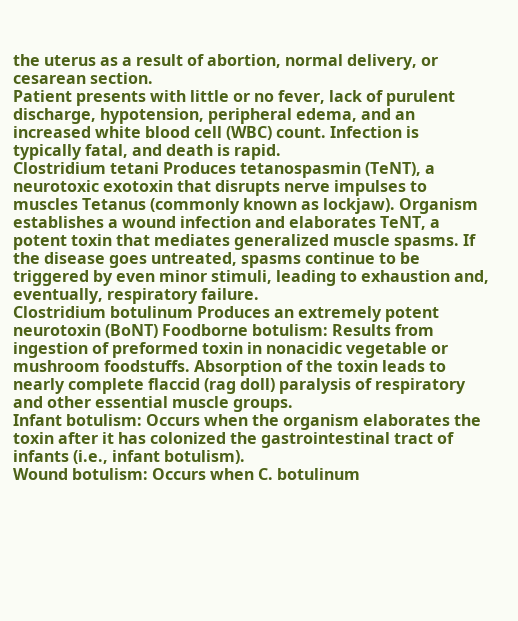the uterus as a result of abortion, normal delivery, or cesarean section.
Patient presents with little or no fever, lack of purulent discharge, hypotension, peripheral edema, and an increased white blood cell (WBC) count. Infection is typically fatal, and death is rapid.
Clostridium tetani Produces tetanospasmin (TeNT), a neurotoxic exotoxin that disrupts nerve impulses to muscles Tetanus (commonly known as lockjaw). Organism establishes a wound infection and elaborates TeNT, a potent toxin that mediates generalized muscle spasms. If the disease goes untreated, spasms continue to be triggered by even minor stimuli, leading to exhaustion and, eventually, respiratory failure.
Clostridium botulinum Produces an extremely potent neurotoxin (BoNT) Foodborne botulism: Results from ingestion of preformed toxin in nonacidic vegetable or mushroom foodstuffs. Absorption of the toxin leads to nearly complete flaccid (rag doll) paralysis of respiratory and other essential muscle groups.
Infant botulism: Occurs when the organism elaborates the toxin after it has colonized the gastrointestinal tract of infants (i.e., infant botulism).
Wound botulism: Occurs when C. botulinum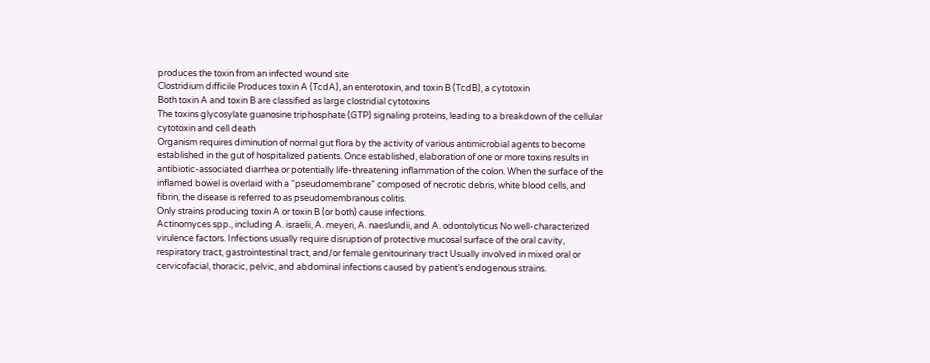produces the toxin from an infected wound site
Clostridium difficile Produces toxin A (TcdA), an enterotoxin, and toxin B (TcdB), a cytotoxin
Both toxin A and toxin B are classified as large clostridial cytotoxins
The toxins glycosylate guanosine triphosphate (GTP) signaling proteins, leading to a breakdown of the cellular cytotoxin and cell death
Organism requires diminution of normal gut flora by the activity of various antimicrobial agents to become established in the gut of hospitalized patients. Once established, elaboration of one or more toxins results in antibiotic-associated diarrhea or potentially life-threatening inflammation of the colon. When the surface of the inflamed bowel is overlaid with a “pseudomembrane” composed of necrotic debris, white blood cells, and fibrin, the disease is referred to as pseudomembranous colitis.
Only strains producing toxin A or toxin B (or both) cause infections.
Actinomyces spp., including A. israelii, A. meyeri, A. naeslundii, and A. odontolyticus No well-characterized virulence factors. Infections usually require disruption of protective mucosal surface of the oral cavity, respiratory tract, gastrointestinal tract, and/or female genitourinary tract Usually involved in mixed oral or cervicofacial, thoracic, pelvic, and abdominal infections caused by patient’s endogenous strains.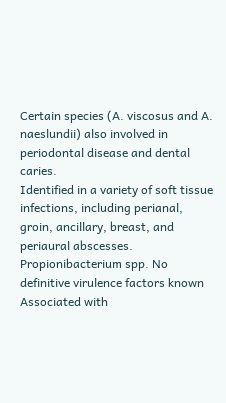Certain species (A. viscosus and A. naeslundii) also involved in periodontal disease and dental caries.
Identified in a variety of soft tissue infections, including perianal, groin, ancillary, breast, and periaural abscesses.
Propionibacterium spp. No definitive virulence factors known Associated with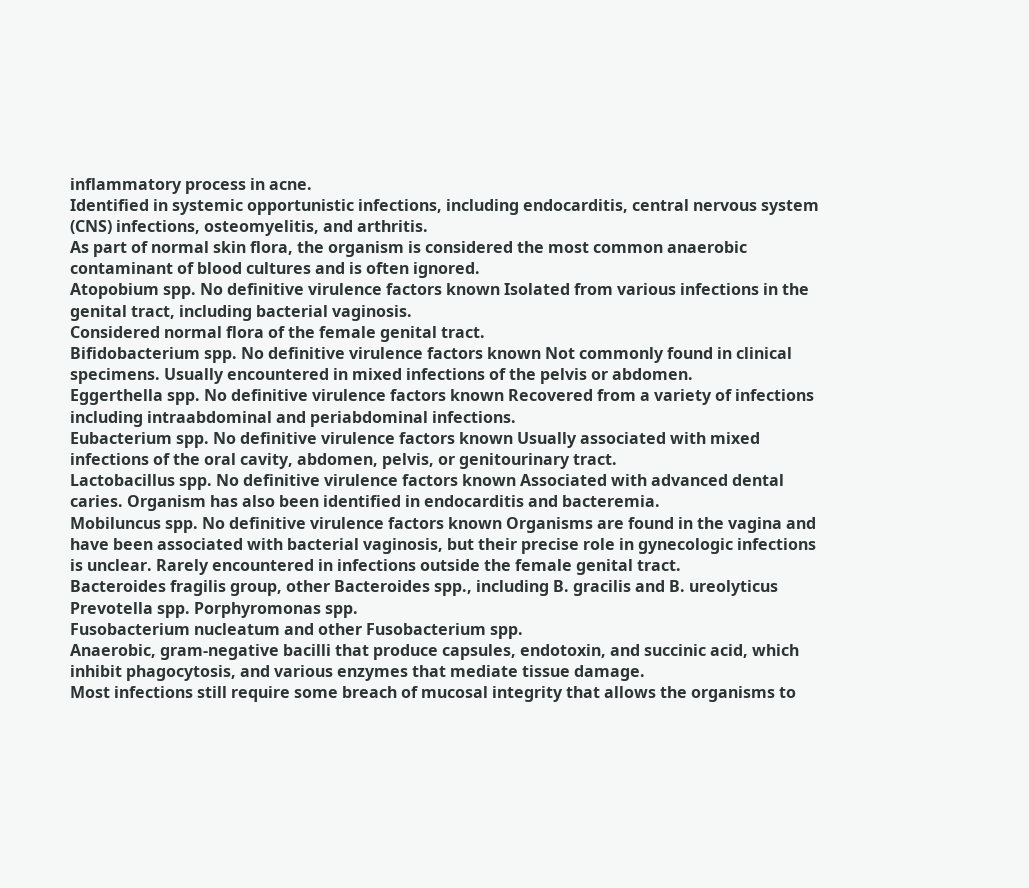inflammatory process in acne.
Identified in systemic opportunistic infections, including endocarditis, central nervous system (CNS) infections, osteomyelitis, and arthritis.
As part of normal skin flora, the organism is considered the most common anaerobic contaminant of blood cultures and is often ignored.
Atopobium spp. No definitive virulence factors known Isolated from various infections in the genital tract, including bacterial vaginosis.
Considered normal flora of the female genital tract.
Bifidobacterium spp. No definitive virulence factors known Not commonly found in clinical specimens. Usually encountered in mixed infections of the pelvis or abdomen.
Eggerthella spp. No definitive virulence factors known Recovered from a variety of infections including intraabdominal and periabdominal infections.
Eubacterium spp. No definitive virulence factors known Usually associated with mixed infections of the oral cavity, abdomen, pelvis, or genitourinary tract.
Lactobacillus spp. No definitive virulence factors known Associated with advanced dental caries. Organism has also been identified in endocarditis and bacteremia.
Mobiluncus spp. No definitive virulence factors known Organisms are found in the vagina and have been associated with bacterial vaginosis, but their precise role in gynecologic infections is unclear. Rarely encountered in infections outside the female genital tract.
Bacteroides fragilis group, other Bacteroides spp., including B. gracilis and B. ureolyticus Prevotella spp. Porphyromonas spp.
Fusobacterium nucleatum and other Fusobacterium spp.
Anaerobic, gram-negative bacilli that produce capsules, endotoxin, and succinic acid, which inhibit phagocytosis, and various enzymes that mediate tissue damage.
Most infections still require some breach of mucosal integrity that allows the organisms to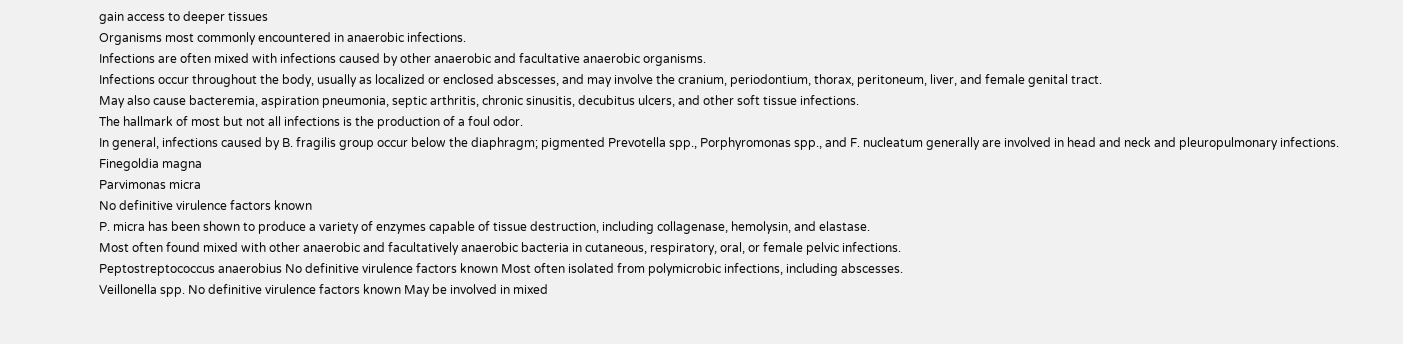gain access to deeper tissues
Organisms most commonly encountered in anaerobic infections.
Infections are often mixed with infections caused by other anaerobic and facultative anaerobic organisms.
Infections occur throughout the body, usually as localized or enclosed abscesses, and may involve the cranium, periodontium, thorax, peritoneum, liver, and female genital tract.
May also cause bacteremia, aspiration pneumonia, septic arthritis, chronic sinusitis, decubitus ulcers, and other soft tissue infections.
The hallmark of most but not all infections is the production of a foul odor.
In general, infections caused by B. fragilis group occur below the diaphragm; pigmented Prevotella spp., Porphyromonas spp., and F. nucleatum generally are involved in head and neck and pleuropulmonary infections.
Finegoldia magna
Parvimonas micra
No definitive virulence factors known
P. micra has been shown to produce a variety of enzymes capable of tissue destruction, including collagenase, hemolysin, and elastase.
Most often found mixed with other anaerobic and facultatively anaerobic bacteria in cutaneous, respiratory, oral, or female pelvic infections.
Peptostreptococcus anaerobius No definitive virulence factors known Most often isolated from polymicrobic infections, including abscesses.
Veillonella spp. No definitive virulence factors known May be involved in mixed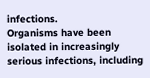infections.
Organisms have been isolated in increasingly serious infections, including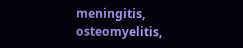meningitis, osteomyelitis,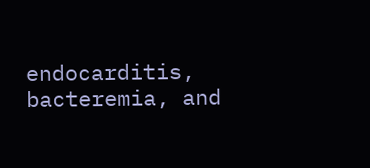endocarditis, bacteremia, and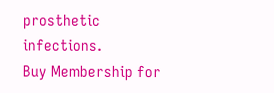prosthetic infections.
Buy Membership for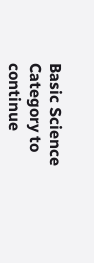Basic Science Category to continue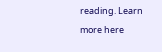reading. Learn more here